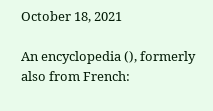October 18, 2021

An encyclopedia (), formerly also from French: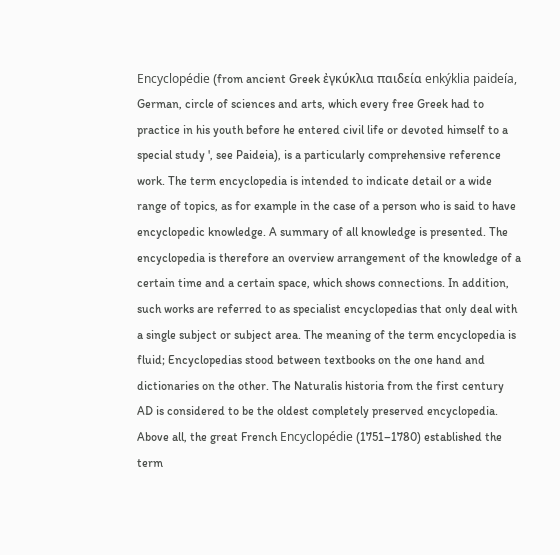Encyclopédie (from ancient Greek ἐγκύκλια παιδεία enkýklia paideía, German, circle of sciences and arts, which every free Greek had to practice in his youth before he entered civil life or devoted himself to a special study ', see Paideia), is a particularly comprehensive reference work. The term encyclopedia is intended to indicate detail or a wide range of topics, as for example in the case of a person who is said to have encyclopedic knowledge. A summary of all knowledge is presented. The encyclopedia is therefore an overview arrangement of the knowledge of a certain time and a certain space, which shows connections. In addition, such works are referred to as specialist encyclopedias that only deal with a single subject or subject area. The meaning of the term encyclopedia is fluid; Encyclopedias stood between textbooks on the one hand and dictionaries on the other. The Naturalis historia from the first century AD is considered to be the oldest completely preserved encyclopedia. Above all, the great French Encyclopédie (1751–1780) established the term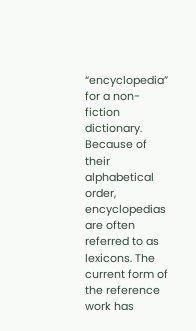“encyclopedia” for a non-fiction dictionary. Because of their alphabetical order, encyclopedias are often referred to as lexicons. The current form of the reference work has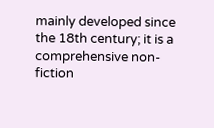mainly developed since the 18th century; it is a comprehensive non-fiction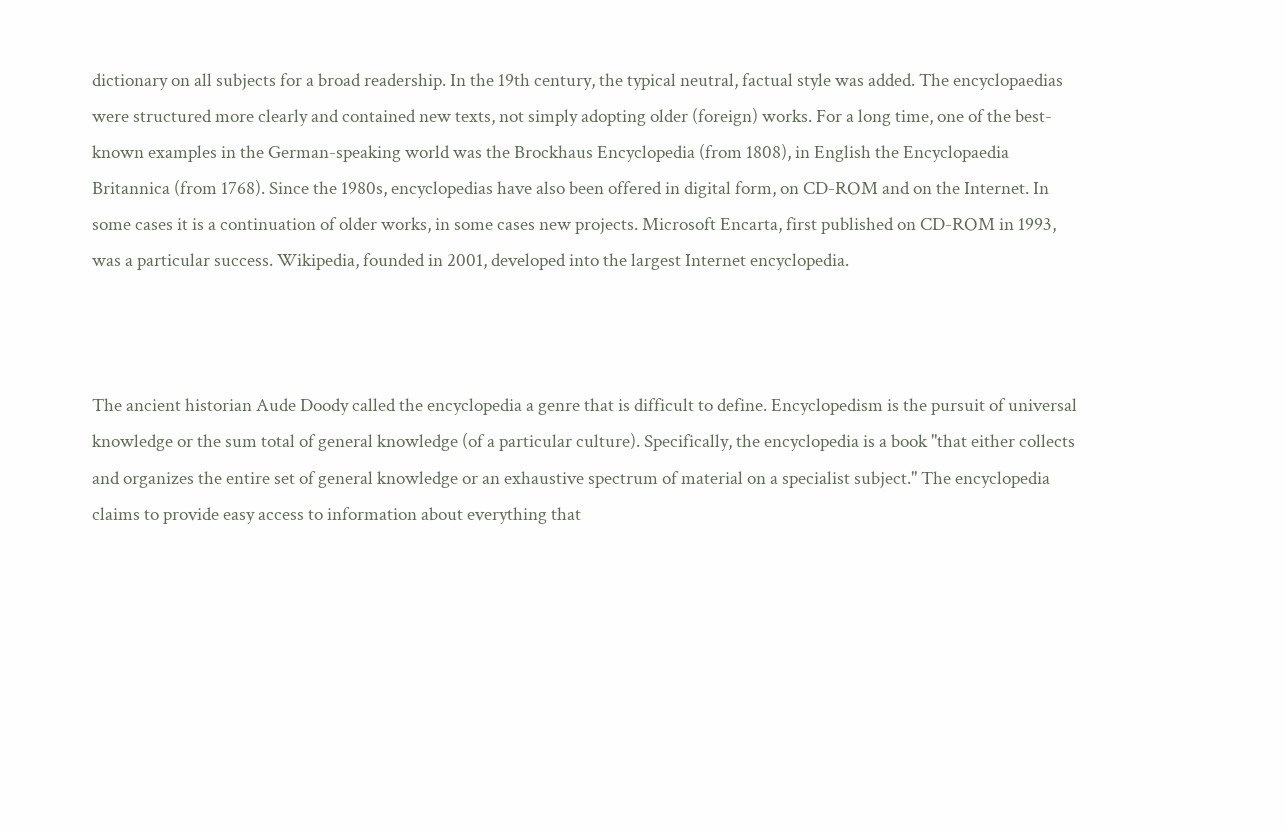dictionary on all subjects for a broad readership. In the 19th century, the typical neutral, factual style was added. The encyclopaedias were structured more clearly and contained new texts, not simply adopting older (foreign) works. For a long time, one of the best-known examples in the German-speaking world was the Brockhaus Encyclopedia (from 1808), in English the Encyclopaedia Britannica (from 1768). Since the 1980s, encyclopedias have also been offered in digital form, on CD-ROM and on the Internet. In some cases it is a continuation of older works, in some cases new projects. Microsoft Encarta, first published on CD-ROM in 1993, was a particular success. Wikipedia, founded in 2001, developed into the largest Internet encyclopedia.



The ancient historian Aude Doody called the encyclopedia a genre that is difficult to define. Encyclopedism is the pursuit of universal knowledge or the sum total of general knowledge (of a particular culture). Specifically, the encyclopedia is a book "that either collects and organizes the entire set of general knowledge or an exhaustive spectrum of material on a specialist subject." The encyclopedia claims to provide easy access to information about everything that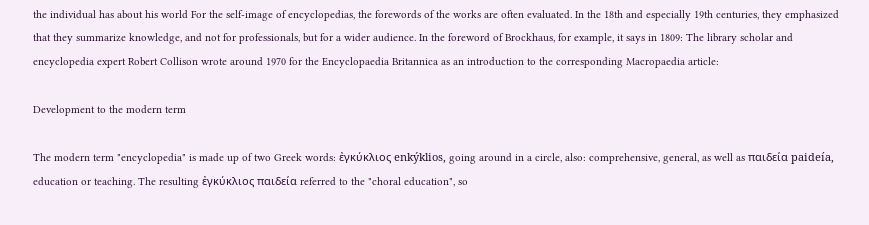the individual has about his world For the self-image of encyclopedias, the forewords of the works are often evaluated. In the 18th and especially 19th centuries, they emphasized that they summarize knowledge, and not for professionals, but for a wider audience. In the foreword of Brockhaus, for example, it says in 1809: The library scholar and encyclopedia expert Robert Collison wrote around 1970 for the Encyclopaedia Britannica as an introduction to the corresponding Macropaedia article:

Development to the modern term

The modern term "encyclopedia" is made up of two Greek words: ἐγκύκλιος enkýklios, going around in a circle, also: comprehensive, general, as well as παιδεία paideía, education or teaching. The resulting ἐγκύκλιος παιδεία referred to the "choral education", so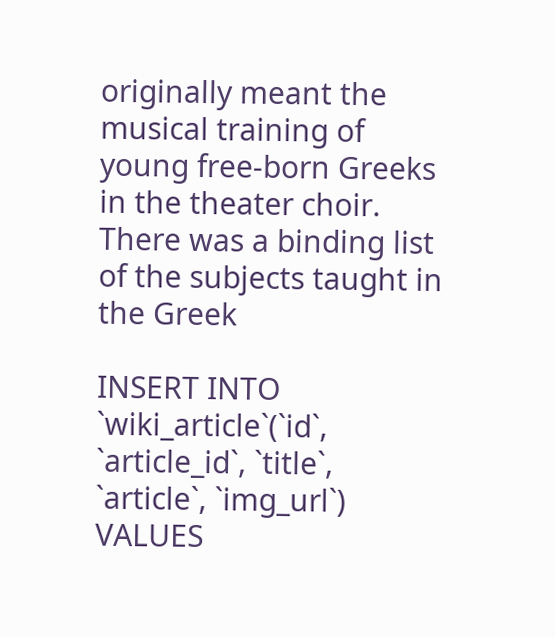originally meant the musical training of young free-born Greeks in the theater choir. There was a binding list of the subjects taught in the Greek

INSERT INTO `wiki_article`(`id`, `article_id`, `title`, `article`, `img_url`) VALUES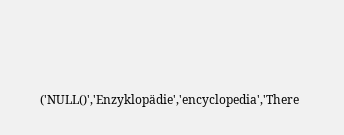('NULL()','Enzyklopädie','encyclopedia','There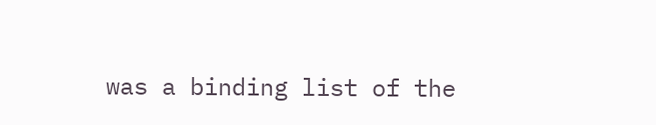was a binding list of the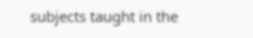subjects taught in the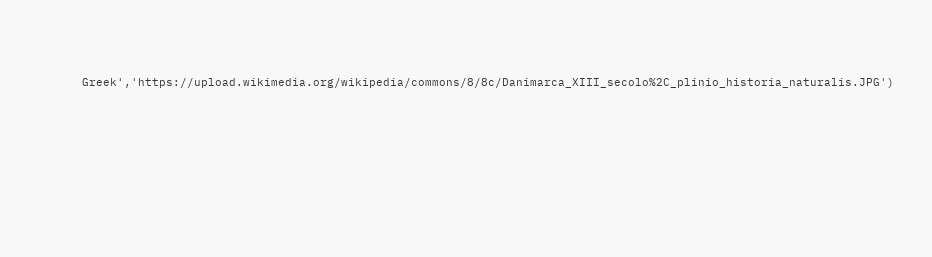Greek','https://upload.wikimedia.org/wikipedia/commons/8/8c/Danimarca_XIII_secolo%2C_plinio_historia_naturalis.JPG')